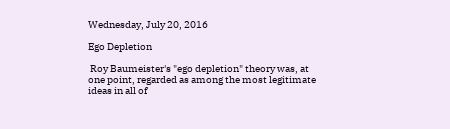Wednesday, July 20, 2016

Ego Depletion

 Roy Baumeister's "ego depletion" theory was, at one point, regarded as among the most legitimate ideas in all of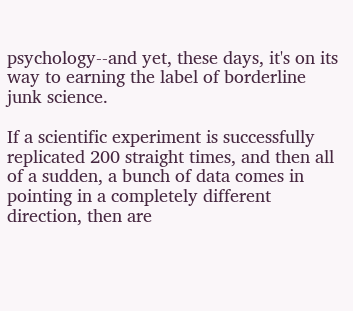psychology--and yet, these days, it's on its way to earning the label of borderline junk science.

If a scientific experiment is successfully replicated 200 straight times, and then all of a sudden, a bunch of data comes in pointing in a completely different direction, then are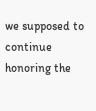we supposed to continue honoring the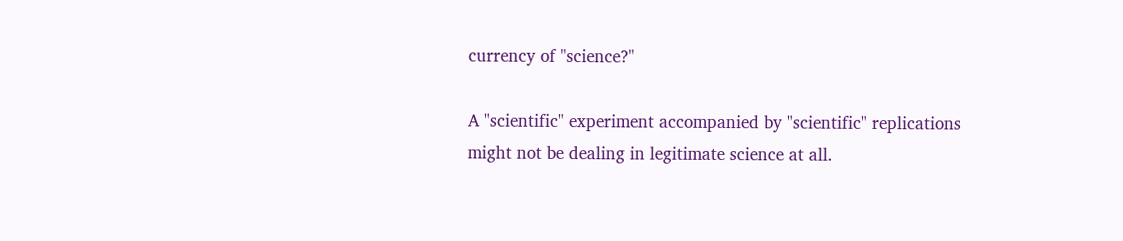currency of "science?"

A "scientific" experiment accompanied by "scientific" replications might not be dealing in legitimate science at all.